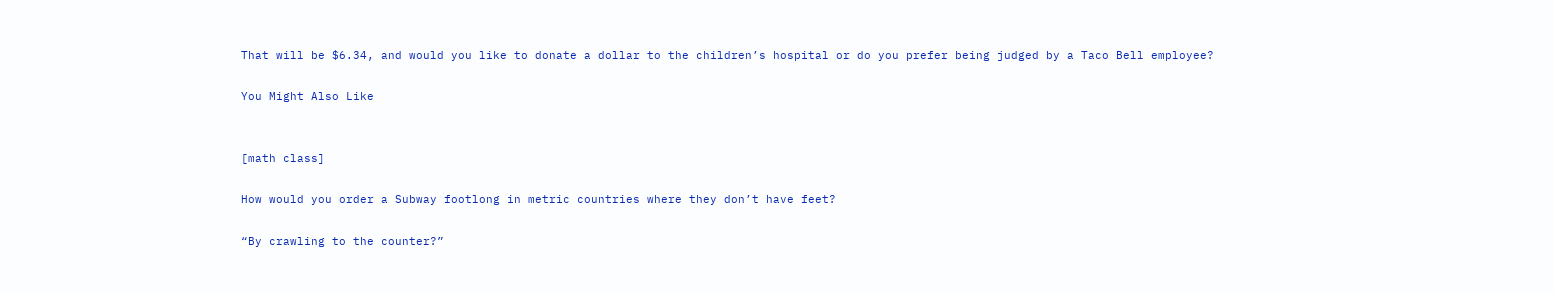That will be $6.34, and would you like to donate a dollar to the children’s hospital or do you prefer being judged by a Taco Bell employee?

You Might Also Like


[math class]

How would you order a Subway footlong in metric countries where they don’t have feet?

“By crawling to the counter?”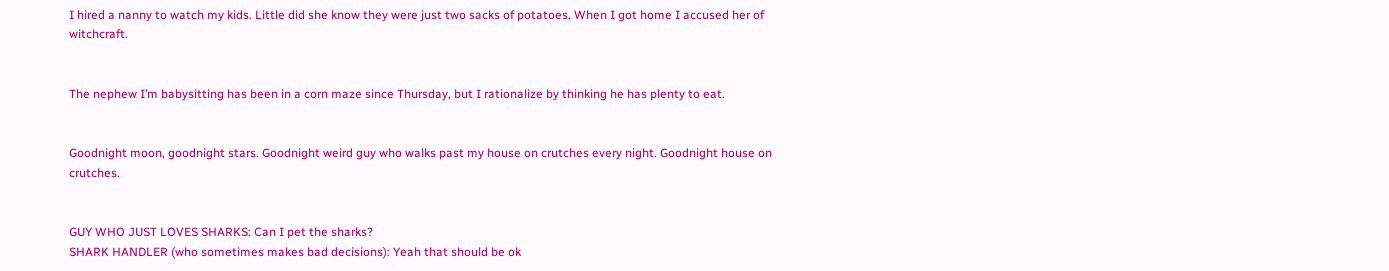I hired a nanny to watch my kids. Little did she know they were just two sacks of potatoes. When I got home I accused her of witchcraft.


The nephew I’m babysitting has been in a corn maze since Thursday, but I rationalize by thinking he has plenty to eat.


Goodnight moon, goodnight stars. Goodnight weird guy who walks past my house on crutches every night. Goodnight house on crutches.


GUY WHO JUST LOVES SHARKS: Can I pet the sharks?
SHARK HANDLER (who sometimes makes bad decisions): Yeah that should be ok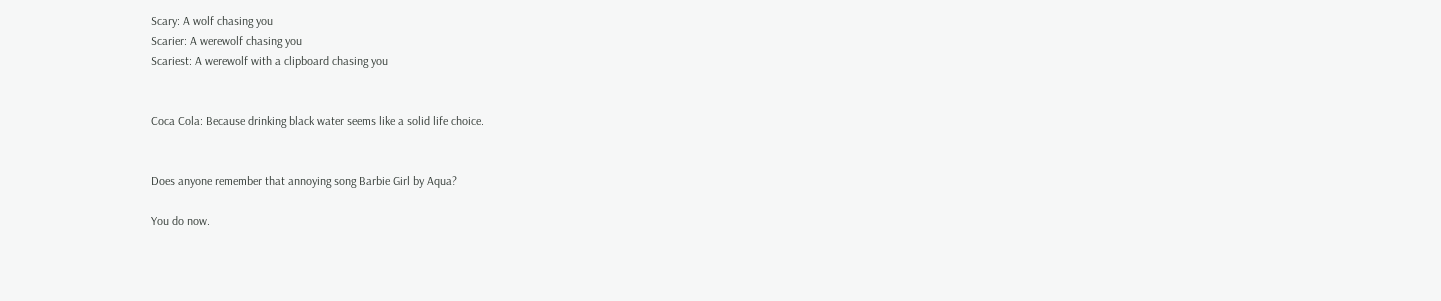Scary: A wolf chasing you
Scarier: A werewolf chasing you
Scariest: A werewolf with a clipboard chasing you


Coca Cola: Because drinking black water seems like a solid life choice.


Does anyone remember that annoying song Barbie Girl by Aqua?

You do now.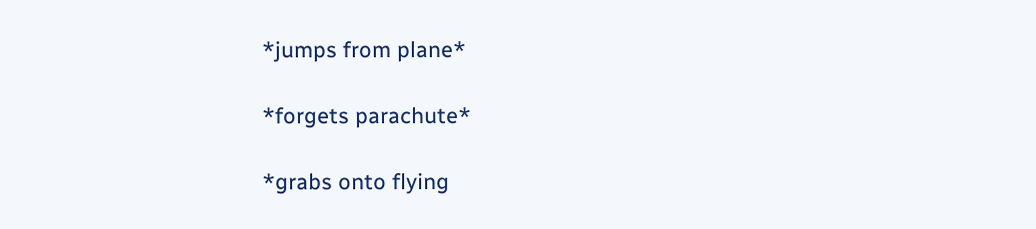*jumps from plane*

*forgets parachute*

*grabs onto flying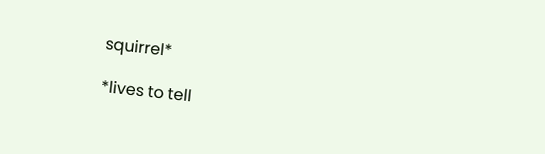squirrel*

*lives to tell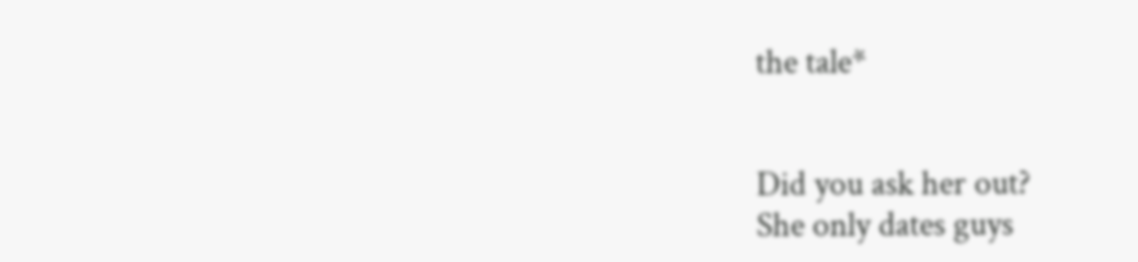the tale*


Did you ask her out?
She only dates guys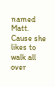named Matt.
Cause she likes to walk all over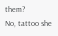them?
No, tattoo she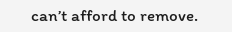can’t afford to remove.